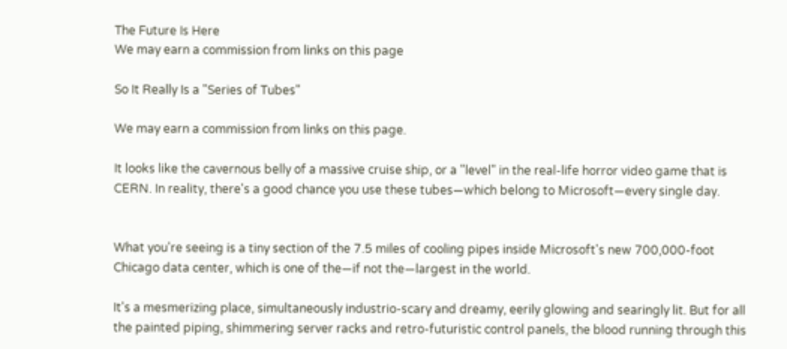The Future Is Here
We may earn a commission from links on this page

So It Really Is a "Series of Tubes"

We may earn a commission from links on this page.

It looks like the cavernous belly of a massive cruise ship, or a "level" in the real-life horror video game that is CERN. In reality, there's a good chance you use these tubes—which belong to Microsoft—every single day.


What you're seeing is a tiny section of the 7.5 miles of cooling pipes inside Microsoft's new 700,000-foot Chicago data center, which is one of the—if not the—largest in the world.

It's a mesmerizing place, simultaneously industrio-scary and dreamy, eerily glowing and searingly lit. But for all the painted piping, shimmering server racks and retro-futuristic control panels, the blood running through this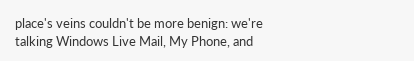place's veins couldn't be more benign: we're talking Windows Live Mail, My Phone, and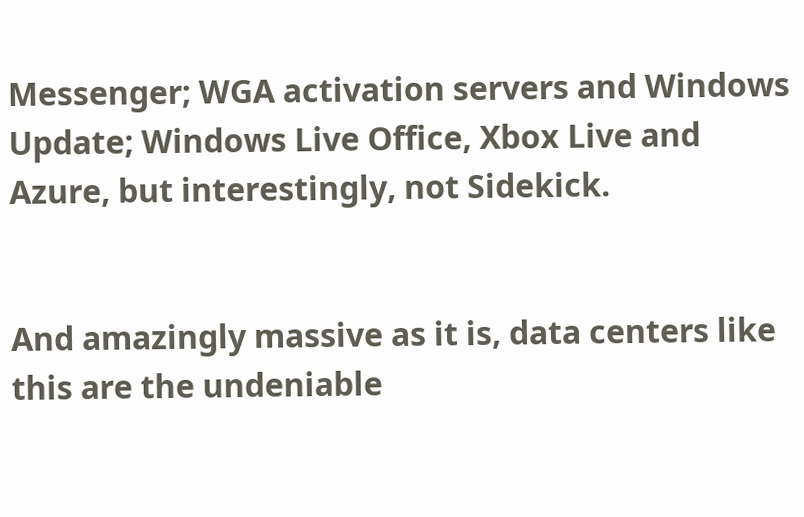Messenger; WGA activation servers and Windows Update; Windows Live Office, Xbox Live and Azure, but interestingly, not Sidekick.


And amazingly massive as it is, data centers like this are the undeniable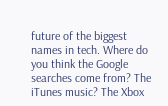future of the biggest names in tech. Where do you think the Google searches come from? The iTunes music? The Xbox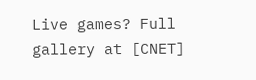Live games? Full gallery at [CNET]